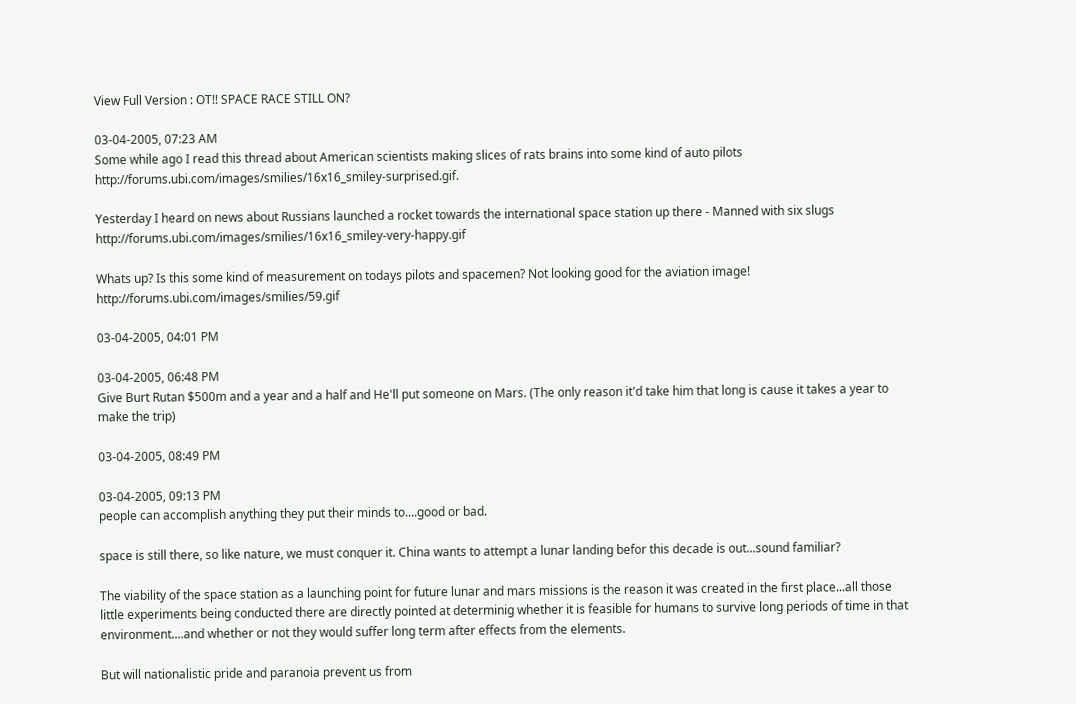View Full Version : OT!! SPACE RACE STILL ON?

03-04-2005, 07:23 AM
Some while ago I read this thread about American scientists making slices of rats brains into some kind of auto pilots http://forums.ubi.com/images/smilies/16x16_smiley-surprised.gif.

Yesterday I heard on news about Russians launched a rocket towards the international space station up there - Manned with six slugs http://forums.ubi.com/images/smilies/16x16_smiley-very-happy.gif

Whats up? Is this some kind of measurement on todays pilots and spacemen? Not looking good for the aviation image! http://forums.ubi.com/images/smilies/59.gif

03-04-2005, 04:01 PM

03-04-2005, 06:48 PM
Give Burt Rutan $500m and a year and a half and He'll put someone on Mars. (The only reason it'd take him that long is cause it takes a year to make the trip)

03-04-2005, 08:49 PM

03-04-2005, 09:13 PM
people can accomplish anything they put their minds to....good or bad.

space is still there, so like nature, we must conquer it. China wants to attempt a lunar landing befor this decade is out...sound familiar?

The viability of the space station as a launching point for future lunar and mars missions is the reason it was created in the first place...all those little experiments being conducted there are directly pointed at determinig whether it is feasible for humans to survive long periods of time in that environment....and whether or not they would suffer long term after effects from the elements.

But will nationalistic pride and paranoia prevent us from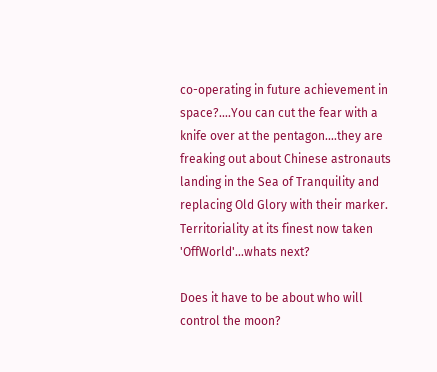co-operating in future achievement in space?....You can cut the fear with a knife over at the pentagon....they are freaking out about Chinese astronauts landing in the Sea of Tranquility and replacing Old Glory with their marker.
Territoriality at its finest now taken 'OffWorld'...whats next?

Does it have to be about who will control the moon?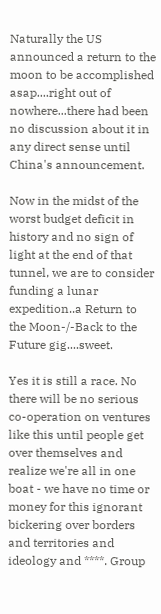Naturally the US announced a return to the moon to be accomplished asap....right out of nowhere...there had been no discussion about it in any direct sense until China's announcement.

Now in the midst of the worst budget deficit in history and no sign of light at the end of that tunnel, we are to consider funding a lunar expedition..a Return to the Moon-/-Back to the Future gig....sweet.

Yes it is still a race. No there will be no serious co-operation on ventures like this until people get over themselves and realize we're all in one boat - we have no time or money for this ignorant bickering over borders and territories and ideology and ****. Group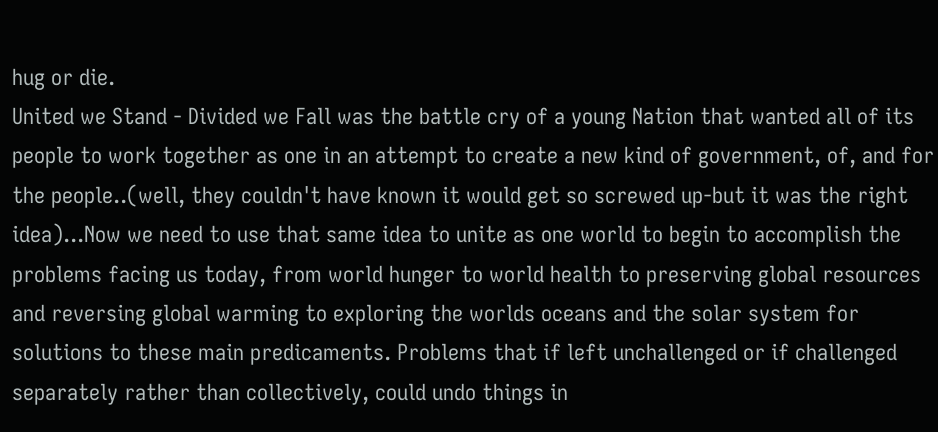hug or die.
United we Stand - Divided we Fall was the battle cry of a young Nation that wanted all of its people to work together as one in an attempt to create a new kind of government, of, and for the people..(well, they couldn't have known it would get so screwed up-but it was the right idea)...Now we need to use that same idea to unite as one world to begin to accomplish the problems facing us today, from world hunger to world health to preserving global resources and reversing global warming to exploring the worlds oceans and the solar system for solutions to these main predicaments. Problems that if left unchallenged or if challenged separately rather than collectively, could undo things in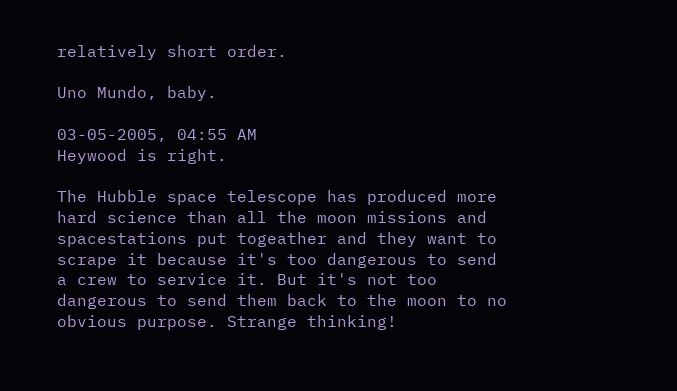relatively short order.

Uno Mundo, baby.

03-05-2005, 04:55 AM
Heywood is right.

The Hubble space telescope has produced more hard science than all the moon missions and spacestations put togeather and they want to scrape it because it's too dangerous to send a crew to service it. But it's not too dangerous to send them back to the moon to no obvious purpose. Strange thinking!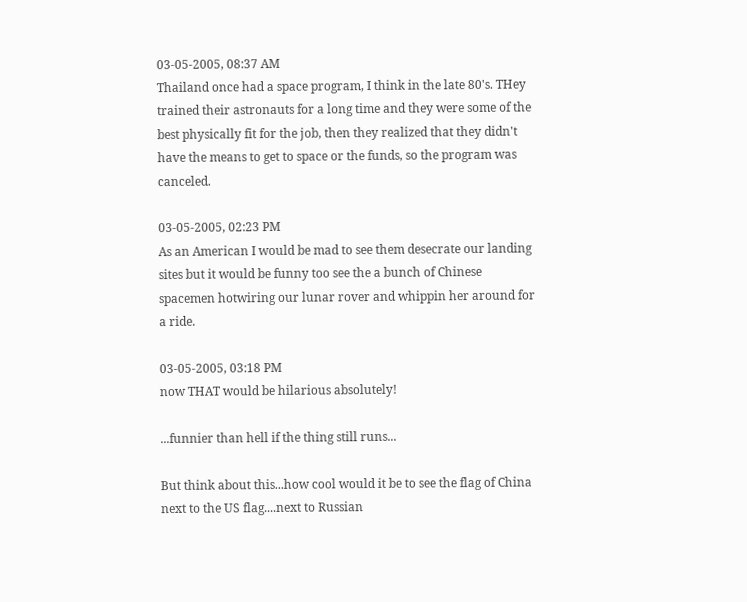03-05-2005, 08:37 AM
Thailand once had a space program, I think in the late 80's. THey trained their astronauts for a long time and they were some of the best physically fit for the job, then they realized that they didn't have the means to get to space or the funds, so the program was canceled.

03-05-2005, 02:23 PM
As an American I would be mad to see them desecrate our landing sites but it would be funny too see the a bunch of Chinese spacemen hotwiring our lunar rover and whippin her around for a ride.

03-05-2005, 03:18 PM
now THAT would be hilarious absolutely!

...funnier than hell if the thing still runs...

But think about this...how cool would it be to see the flag of China next to the US flag....next to Russian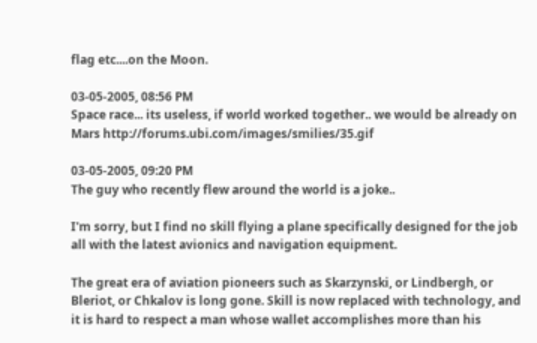flag etc....on the Moon.

03-05-2005, 08:56 PM
Space race... its useless, if world worked together.. we would be already on Mars http://forums.ubi.com/images/smilies/35.gif

03-05-2005, 09:20 PM
The guy who recently flew around the world is a joke..

I'm sorry, but I find no skill flying a plane specifically designed for the job all with the latest avionics and navigation equipment.

The great era of aviation pioneers such as Skarzynski, or Lindbergh, or Bleriot, or Chkalov is long gone. Skill is now replaced with technology, and it is hard to respect a man whose wallet accomplishes more than his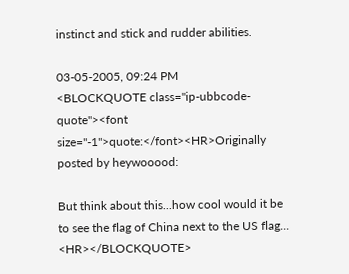instinct and stick and rudder abilities.

03-05-2005, 09:24 PM
<BLOCKQUOTE class="ip-ubbcode-quote"><font size="-1">quote:</font><HR>Originally posted by heywooood:

But think about this...how cool would it be to see the flag of China next to the US flag... <HR></BLOCKQUOTE>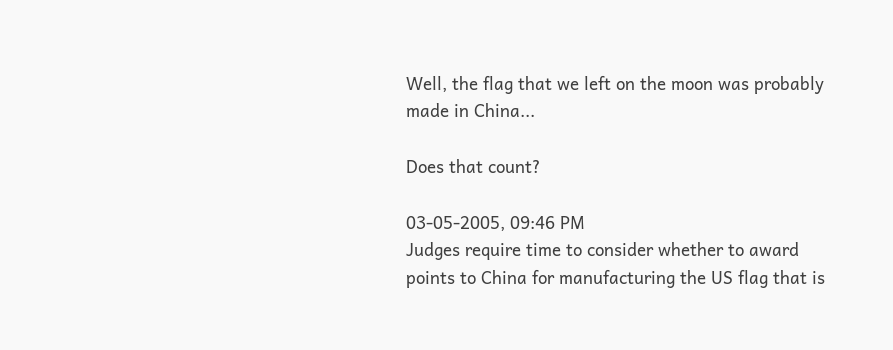Well, the flag that we left on the moon was probably made in China...

Does that count?

03-05-2005, 09:46 PM
Judges require time to consider whether to award points to China for manufacturing the US flag that is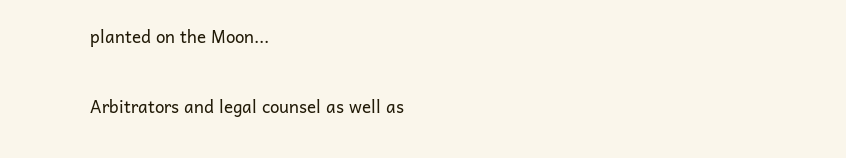planted on the Moon...

Arbitrators and legal counsel as well as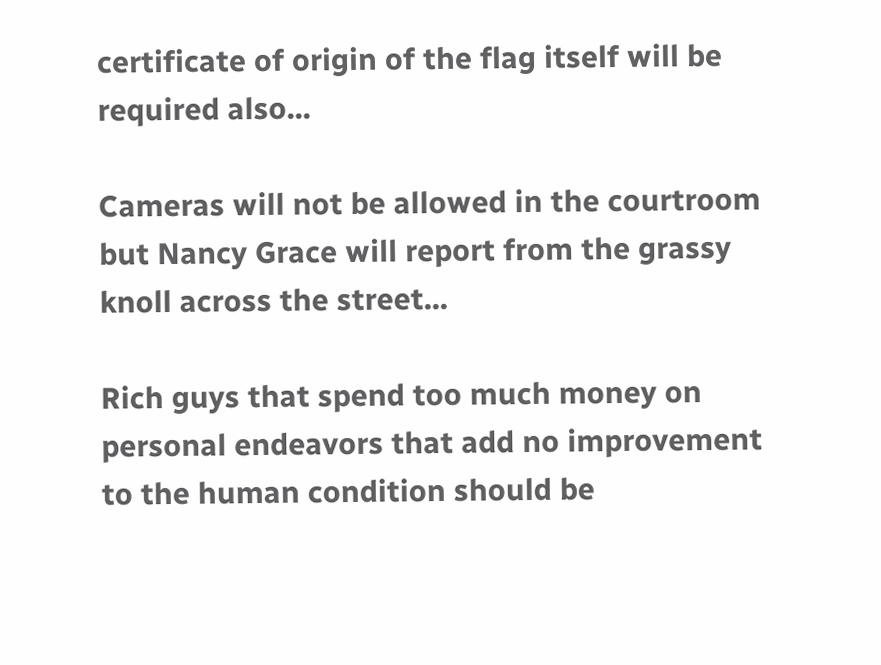certificate of origin of the flag itself will be required also...

Cameras will not be allowed in the courtroom but Nancy Grace will report from the grassy knoll across the street...

Rich guys that spend too much money on personal endeavors that add no improvement to the human condition should be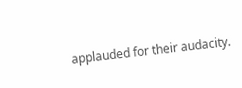applauded for their audacity.